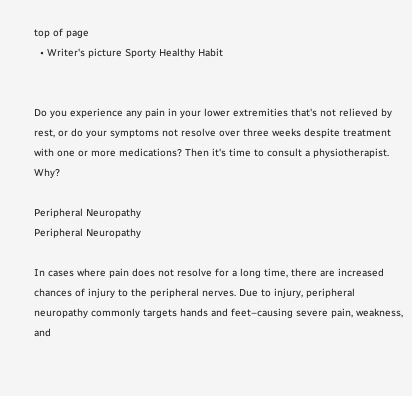top of page
  • Writer's picture Sporty Healthy Habit


Do you experience any pain in your lower extremities that's not relieved by rest, or do your symptoms not resolve over three weeks despite treatment with one or more medications? Then it's time to consult a physiotherapist. Why?

Peripheral Neuropathy
Peripheral Neuropathy

In cases where pain does not resolve for a long time, there are increased chances of injury to the peripheral nerves. Due to injury, peripheral neuropathy commonly targets hands and feet–causing severe pain, weakness, and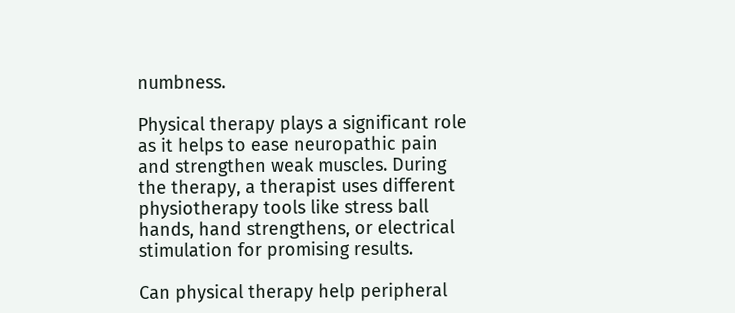numbness.

Physical therapy plays a significant role as it helps to ease neuropathic pain and strengthen weak muscles. During the therapy, a therapist uses different physiotherapy tools like stress ball hands, hand strengthens, or electrical stimulation for promising results.

Can physical therapy help peripheral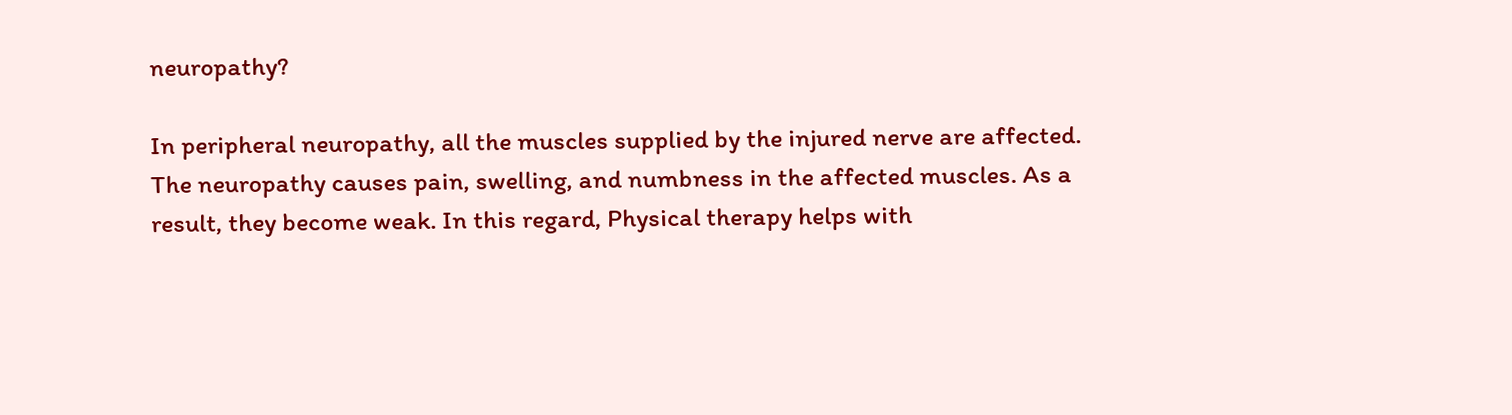neuropathy?

In peripheral neuropathy, all the muscles supplied by the injured nerve are affected. The neuropathy causes pain, swelling, and numbness in the affected muscles. As a result, they become weak. In this regard, Physical therapy helps with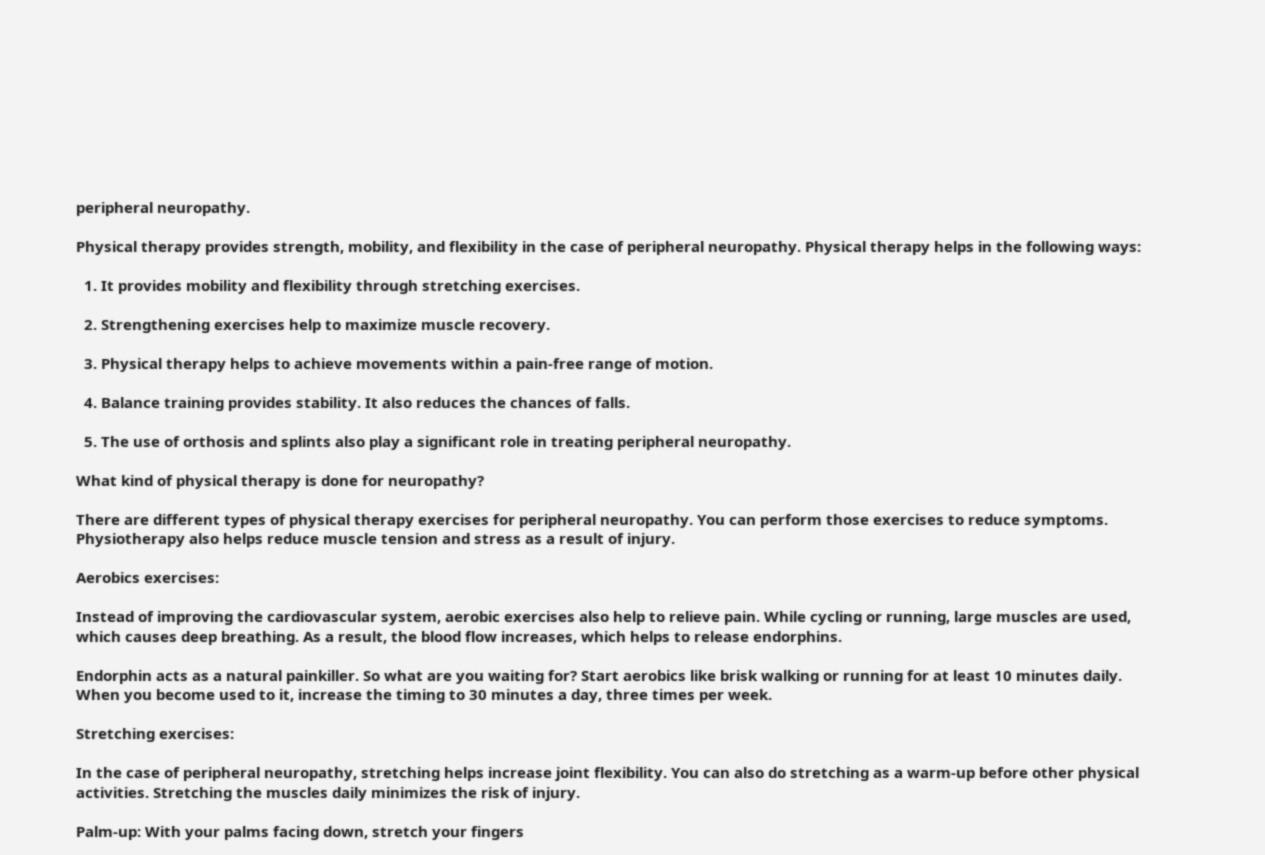peripheral neuropathy.

Physical therapy provides strength, mobility, and flexibility in the case of peripheral neuropathy. Physical therapy helps in the following ways:

  1. It provides mobility and flexibility through stretching exercises.

  2. Strengthening exercises help to maximize muscle recovery.

  3. Physical therapy helps to achieve movements within a pain-free range of motion.

  4. Balance training provides stability. It also reduces the chances of falls.

  5. The use of orthosis and splints also play a significant role in treating peripheral neuropathy.

What kind of physical therapy is done for neuropathy?

There are different types of physical therapy exercises for peripheral neuropathy. You can perform those exercises to reduce symptoms. Physiotherapy also helps reduce muscle tension and stress as a result of injury.

Aerobics exercises:

Instead of improving the cardiovascular system, aerobic exercises also help to relieve pain. While cycling or running, large muscles are used, which causes deep breathing. As a result, the blood flow increases, which helps to release endorphins.

Endorphin acts as a natural painkiller. So what are you waiting for? Start aerobics like brisk walking or running for at least 10 minutes daily. When you become used to it, increase the timing to 30 minutes a day, three times per week.

Stretching exercises:

In the case of peripheral neuropathy, stretching helps increase joint flexibility. You can also do stretching as a warm-up before other physical activities. Stretching the muscles daily minimizes the risk of injury.

Palm-up: With your palms facing down, stretch your fingers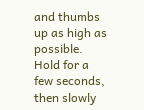and thumbs up as high as possible. Hold for a few seconds, then slowly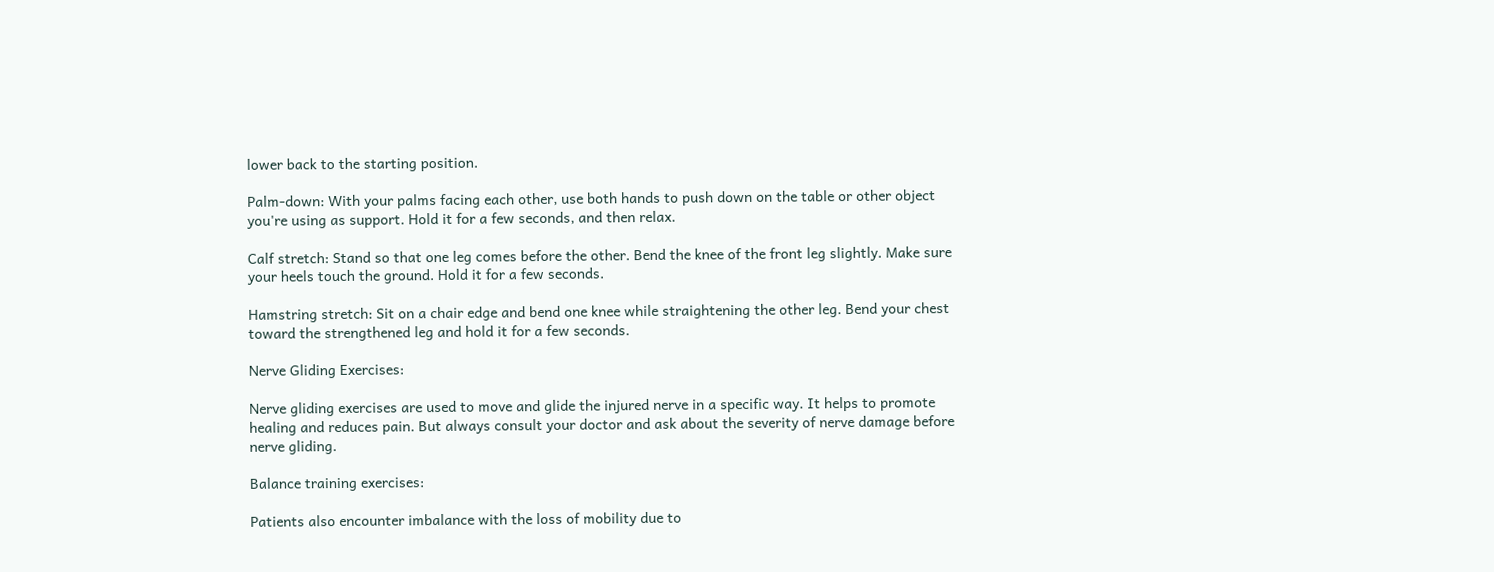lower back to the starting position.

Palm-down: With your palms facing each other, use both hands to push down on the table or other object you're using as support. Hold it for a few seconds, and then relax.

Calf stretch: Stand so that one leg comes before the other. Bend the knee of the front leg slightly. Make sure your heels touch the ground. Hold it for a few seconds.

Hamstring stretch: Sit on a chair edge and bend one knee while straightening the other leg. Bend your chest toward the strengthened leg and hold it for a few seconds.

Nerve Gliding Exercises:

Nerve gliding exercises are used to move and glide the injured nerve in a specific way. It helps to promote healing and reduces pain. But always consult your doctor and ask about the severity of nerve damage before nerve gliding.

Balance training exercises:

Patients also encounter imbalance with the loss of mobility due to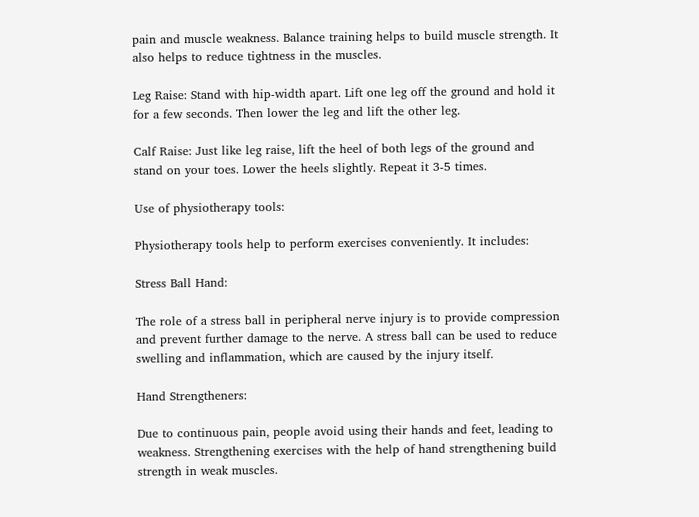pain and muscle weakness. Balance training helps to build muscle strength. It also helps to reduce tightness in the muscles.

Leg Raise: Stand with hip-width apart. Lift one leg off the ground and hold it for a few seconds. Then lower the leg and lift the other leg.

Calf Raise: Just like leg raise, lift the heel of both legs of the ground and stand on your toes. Lower the heels slightly. Repeat it 3-5 times.

Use of physiotherapy tools:

Physiotherapy tools help to perform exercises conveniently. It includes:

Stress Ball Hand:

The role of a stress ball in peripheral nerve injury is to provide compression and prevent further damage to the nerve. A stress ball can be used to reduce swelling and inflammation, which are caused by the injury itself.

Hand Strengtheners:

Due to continuous pain, people avoid using their hands and feet, leading to weakness. Strengthening exercises with the help of hand strengthening build strength in weak muscles.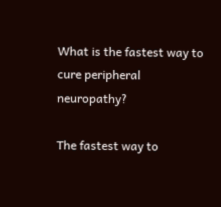What is the fastest way to cure peripheral neuropathy?

The fastest way to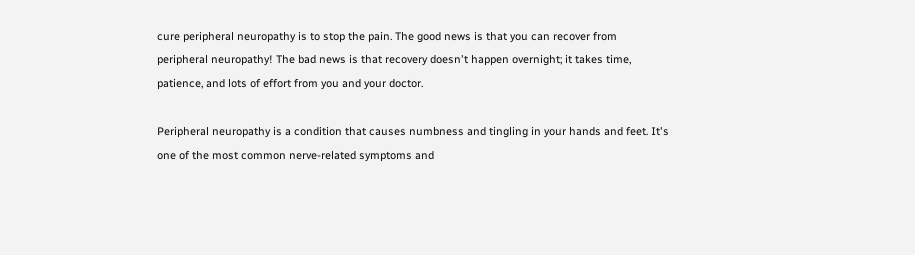cure peripheral neuropathy is to stop the pain. The good news is that you can recover from peripheral neuropathy! The bad news is that recovery doesn't happen overnight; it takes time, patience, and lots of effort from you and your doctor.

Peripheral neuropathy is a condition that causes numbness and tingling in your hands and feet. It's one of the most common nerve-related symptoms and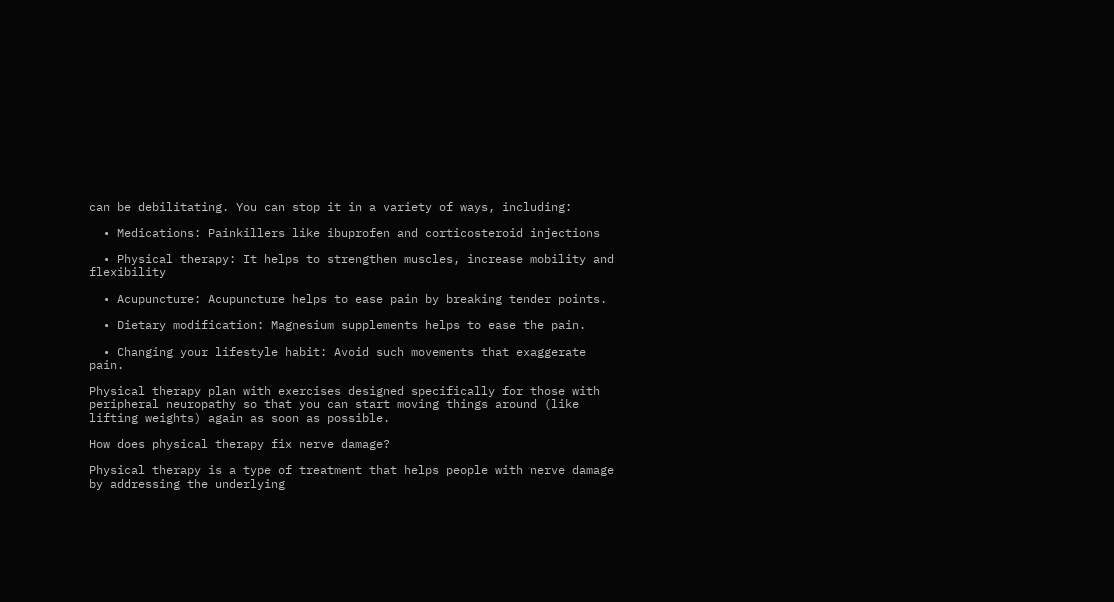can be debilitating. You can stop it in a variety of ways, including:

  • Medications: Painkillers like ibuprofen and corticosteroid injections

  • Physical therapy: It helps to strengthen muscles, increase mobility and flexibility

  • Acupuncture: Acupuncture helps to ease pain by breaking tender points.

  • Dietary modification: Magnesium supplements helps to ease the pain.

  • Changing your lifestyle habit: Avoid such movements that exaggerate pain.

Physical therapy plan with exercises designed specifically for those with peripheral neuropathy so that you can start moving things around (like lifting weights) again as soon as possible.

How does physical therapy fix nerve damage?

Physical therapy is a type of treatment that helps people with nerve damage by addressing the underlying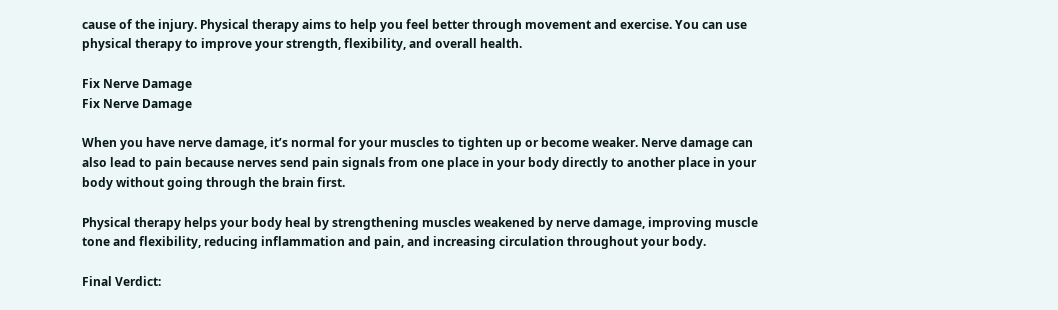cause of the injury. Physical therapy aims to help you feel better through movement and exercise. You can use physical therapy to improve your strength, flexibility, and overall health.

Fix Nerve Damage
Fix Nerve Damage

When you have nerve damage, it’s normal for your muscles to tighten up or become weaker. Nerve damage can also lead to pain because nerves send pain signals from one place in your body directly to another place in your body without going through the brain first.

Physical therapy helps your body heal by strengthening muscles weakened by nerve damage, improving muscle tone and flexibility, reducing inflammation and pain, and increasing circulation throughout your body.

Final Verdict: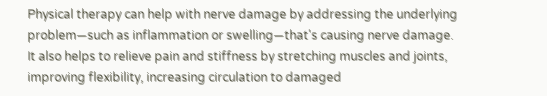Physical therapy can help with nerve damage by addressing the underlying problem—such as inflammation or swelling—that's causing nerve damage. It also helps to relieve pain and stiffness by stretching muscles and joints, improving flexibility, increasing circulation to damaged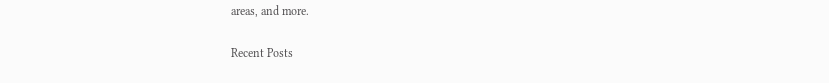areas, and more.

Recent Posts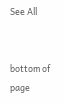See All


bottom of page